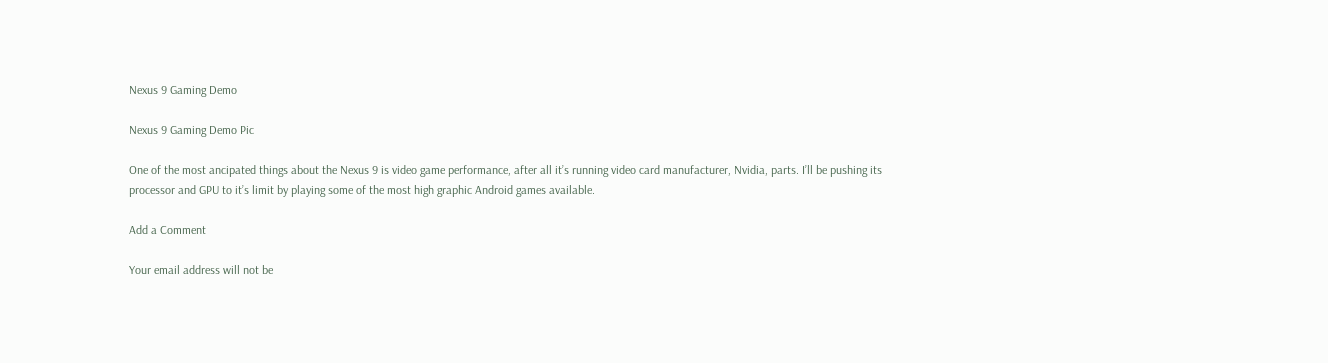Nexus 9 Gaming Demo

Nexus 9 Gaming Demo Pic

One of the most ancipated things about the Nexus 9 is video game performance, after all it’s running video card manufacturer, Nvidia, parts. I’ll be pushing its processor and GPU to it’s limit by playing some of the most high graphic Android games available.

Add a Comment

Your email address will not be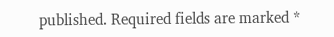published. Required fields are marked *